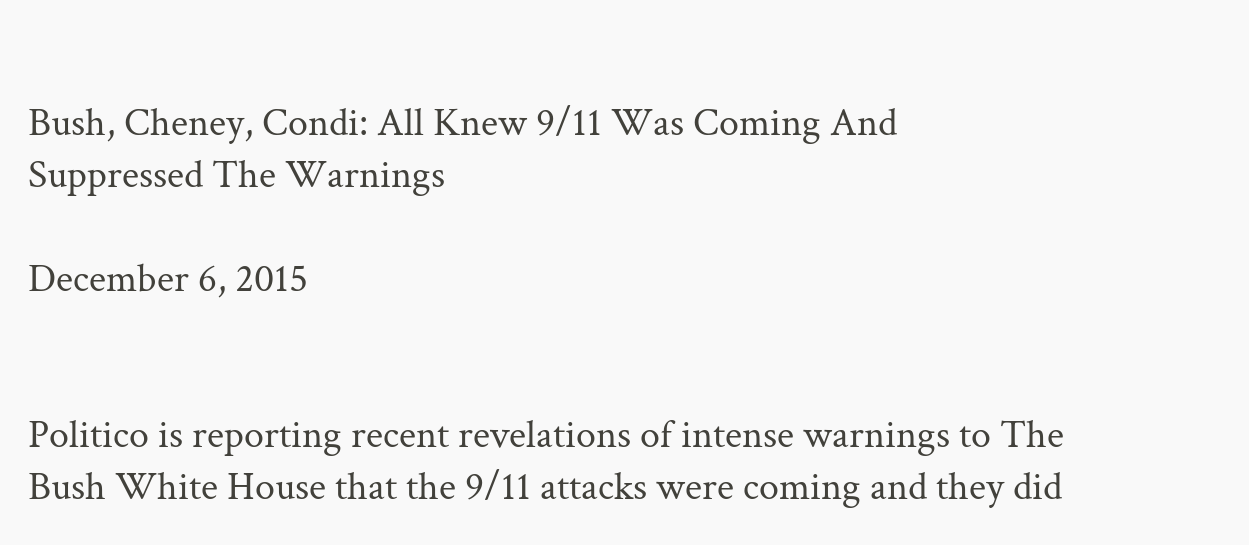Bush, Cheney, Condi: All Knew 9/11 Was Coming And Suppressed The Warnings

December 6, 2015


Politico is reporting recent revelations of intense warnings to The Bush White House that the 9/11 attacks were coming and they did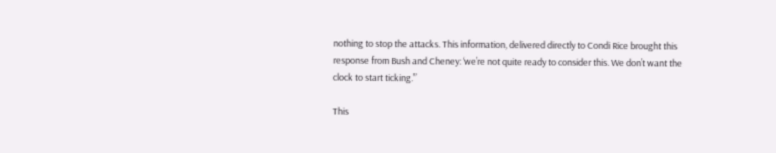nothing to stop the attacks. This information, delivered directly to Condi Rice brought this response from Bush and Cheney: ‘we’re not quite ready to consider this. We don’t want the clock to start ticking.’”

This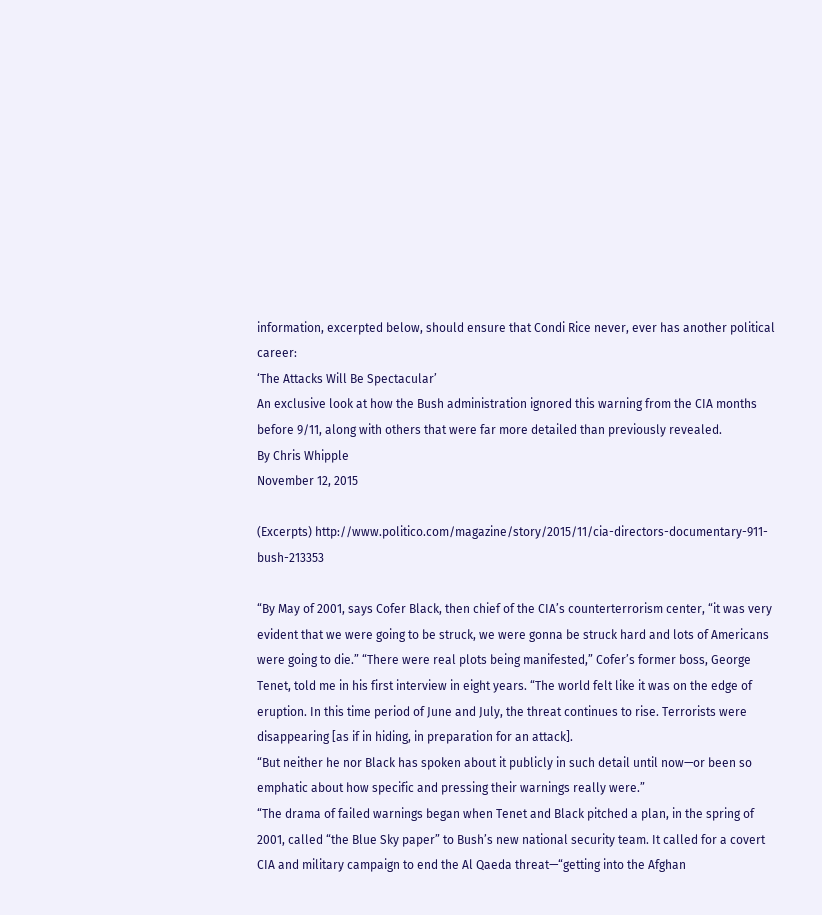information, excerpted below, should ensure that Condi Rice never, ever has another political career:
‘The Attacks Will Be Spectacular’
An exclusive look at how the Bush administration ignored this warning from the CIA months before 9/11, along with others that were far more detailed than previously revealed.
By Chris Whipple
November 12, 2015

(Excerpts) http://www.politico.com/magazine/story/2015/11/cia-directors-documentary-911-bush-213353

“By May of 2001, says Cofer Black, then chief of the CIA’s counterterrorism center, “it was very evident that we were going to be struck, we were gonna be struck hard and lots of Americans were going to die.” “There were real plots being manifested,” Cofer’s former boss, George Tenet, told me in his first interview in eight years. “The world felt like it was on the edge of eruption. In this time period of June and July, the threat continues to rise. Terrorists were disappearing [as if in hiding, in preparation for an attack].
“But neither he nor Black has spoken about it publicly in such detail until now—or been so emphatic about how specific and pressing their warnings really were.”
“The drama of failed warnings began when Tenet and Black pitched a plan, in the spring of 2001, called “the Blue Sky paper” to Bush’s new national security team. It called for a covert CIA and military campaign to end the Al Qaeda threat—“getting into the Afghan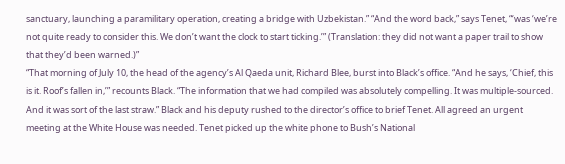sanctuary, launching a paramilitary operation, creating a bridge with Uzbekistan.” “And the word back,” says Tenet, “‘was ‘we’re not quite ready to consider this. We don’t want the clock to start ticking.’” (Translation: they did not want a paper trail to show that they’d been warned.)”
“That morning of July 10, the head of the agency’s Al Qaeda unit, Richard Blee, burst into Black’s office. “And he says, ‘Chief, this is it. Roof’s fallen in,’” recounts Black. “The information that we had compiled was absolutely compelling. It was multiple-sourced. And it was sort of the last straw.” Black and his deputy rushed to the director’s office to brief Tenet. All agreed an urgent meeting at the White House was needed. Tenet picked up the white phone to Bush’s National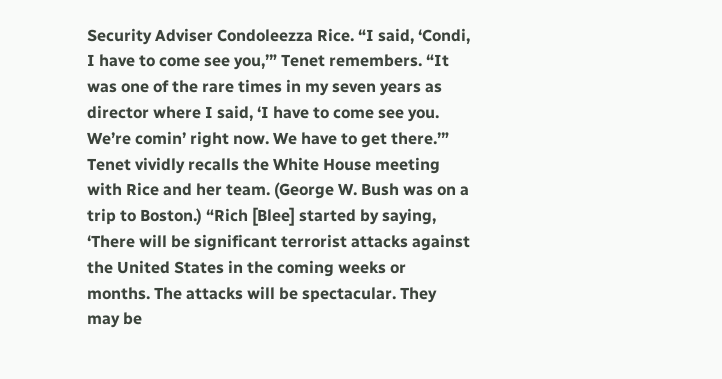Security Adviser Condoleezza Rice. “I said, ‘Condi, I have to come see you,’” Tenet remembers. “It was one of the rare times in my seven years as director where I said, ‘I have to come see you. We’re comin’ right now. We have to get there.’”
Tenet vividly recalls the White House meeting with Rice and her team. (George W. Bush was on a trip to Boston.) “Rich [Blee] started by saying, ‘There will be significant terrorist attacks against the United States in the coming weeks or months. The attacks will be spectacular. They may be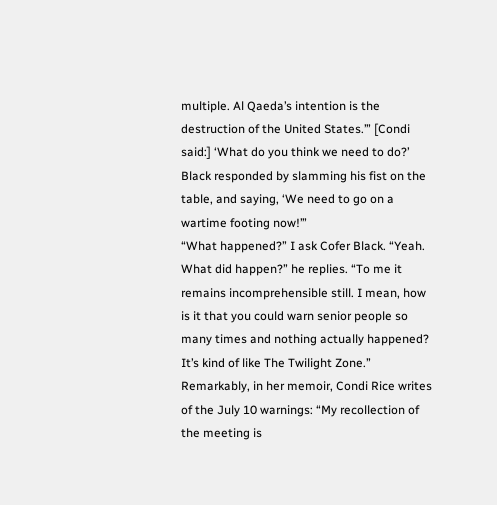multiple. Al Qaeda’s intention is the destruction of the United States.’” [Condi said:] ‘What do you think we need to do?’ Black responded by slamming his fist on the table, and saying, ‘We need to go on a wartime footing now!’”
“What happened?” I ask Cofer Black. “Yeah. What did happen?” he replies. “To me it remains incomprehensible still. I mean, how is it that you could warn senior people so many times and nothing actually happened? It’s kind of like The Twilight Zone.” Remarkably, in her memoir, Condi Rice writes of the July 10 warnings: “My recollection of the meeting is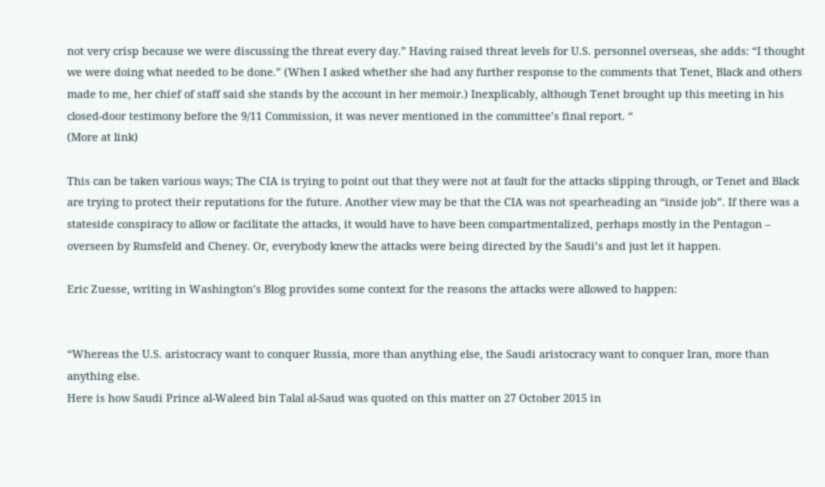not very crisp because we were discussing the threat every day.” Having raised threat levels for U.S. personnel overseas, she adds: “I thought we were doing what needed to be done.” (When I asked whether she had any further response to the comments that Tenet, Black and others made to me, her chief of staff said she stands by the account in her memoir.) Inexplicably, although Tenet brought up this meeting in his closed-door testimony before the 9/11 Commission, it was never mentioned in the committee’s final report. “
(More at link)

This can be taken various ways; The CIA is trying to point out that they were not at fault for the attacks slipping through, or Tenet and Black are trying to protect their reputations for the future. Another view may be that the CIA was not spearheading an “inside job”. If there was a stateside conspiracy to allow or facilitate the attacks, it would have to have been compartmentalized, perhaps mostly in the Pentagon – overseen by Rumsfeld and Cheney. Or, everybody knew the attacks were being directed by the Saudi’s and just let it happen.

Eric Zuesse, writing in Washington’s Blog provides some context for the reasons the attacks were allowed to happen:


“Whereas the U.S. aristocracy want to conquer Russia, more than anything else, the Saudi aristocracy want to conquer Iran, more than anything else.
Here is how Saudi Prince al-Waleed bin Talal al-Saud was quoted on this matter on 27 October 2015 in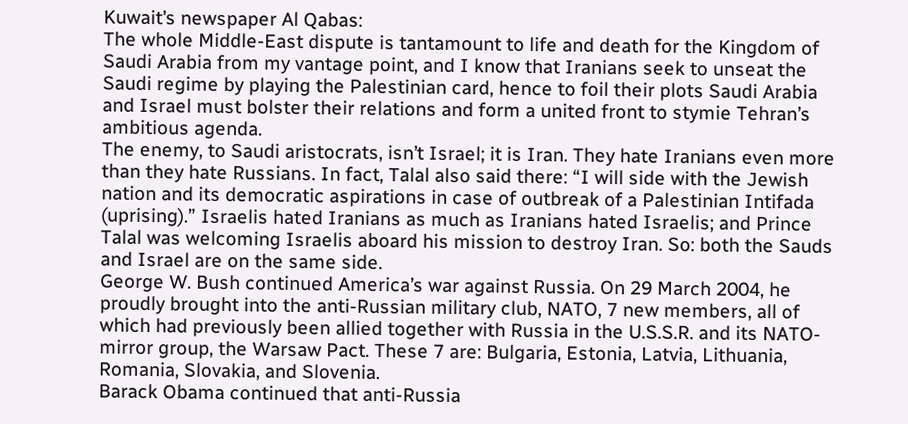Kuwait’s newspaper Al Qabas:
The whole Middle-East dispute is tantamount to life and death for the Kingdom of Saudi Arabia from my vantage point, and I know that Iranians seek to unseat the Saudi regime by playing the Palestinian card, hence to foil their plots Saudi Arabia and Israel must bolster their relations and form a united front to stymie Tehran’s ambitious agenda.
The enemy, to Saudi aristocrats, isn’t Israel; it is Iran. They hate Iranians even more than they hate Russians. In fact, Talal also said there: “I will side with the Jewish nation and its democratic aspirations in case of outbreak of a Palestinian Intifada (uprising).” Israelis hated Iranians as much as Iranians hated Israelis; and Prince Talal was welcoming Israelis aboard his mission to destroy Iran. So: both the Sauds and Israel are on the same side.
George W. Bush continued America’s war against Russia. On 29 March 2004, he proudly brought into the anti-Russian military club, NATO, 7 new members, all of which had previously been allied together with Russia in the U.S.S.R. and its NATO-mirror group, the Warsaw Pact. These 7 are: Bulgaria, Estonia, Latvia, Lithuania, Romania, Slovakia, and Slovenia.
Barack Obama continued that anti-Russia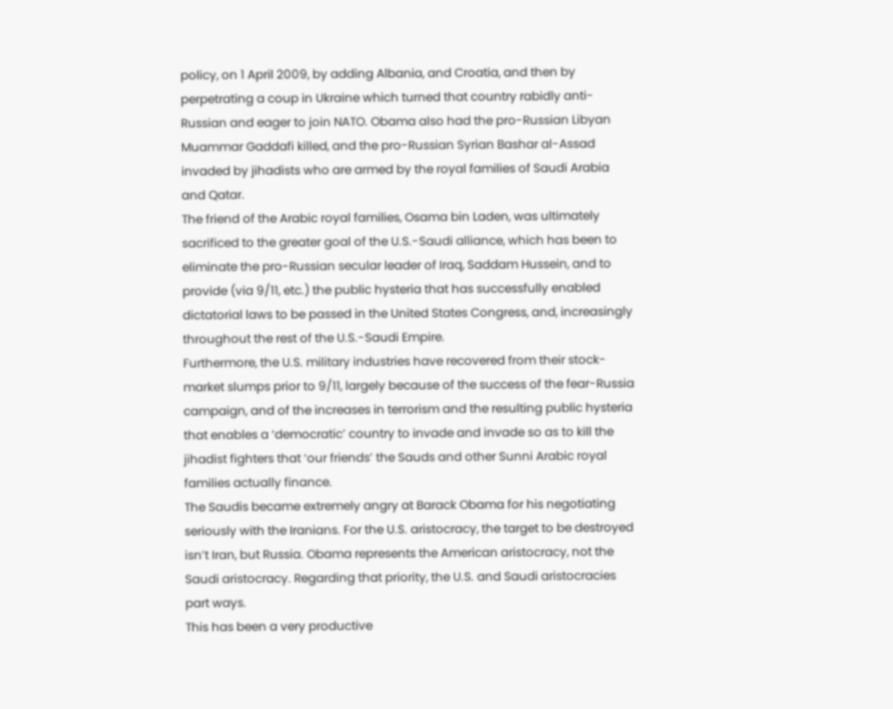policy, on 1 April 2009, by adding Albania, and Croatia, and then by perpetrating a coup in Ukraine which turned that country rabidly anti-Russian and eager to join NATO. Obama also had the pro-Russian Libyan Muammar Gaddafi killed, and the pro-Russian Syrian Bashar al-Assad invaded by jihadists who are armed by the royal families of Saudi Arabia and Qatar.
The friend of the Arabic royal families, Osama bin Laden, was ultimately sacrificed to the greater goal of the U.S.-Saudi alliance, which has been to eliminate the pro-Russian secular leader of Iraq, Saddam Hussein, and to provide (via 9/11, etc.) the public hysteria that has successfully enabled dictatorial laws to be passed in the United States Congress, and, increasingly throughout the rest of the U.S.-Saudi Empire.
Furthermore, the U.S. military industries have recovered from their stock-market slumps prior to 9/11, largely because of the success of the fear-Russia campaign, and of the increases in terrorism and the resulting public hysteria that enables a ‘democratic’ country to invade and invade so as to kill the jihadist fighters that ‘our friends’ the Sauds and other Sunni Arabic royal families actually finance.
The Saudis became extremely angry at Barack Obama for his negotiating seriously with the Iranians. For the U.S. aristocracy, the target to be destroyed isn’t Iran, but Russia. Obama represents the American aristocracy, not the Saudi aristocracy. Regarding that priority, the U.S. and Saudi aristocracies part ways.
This has been a very productive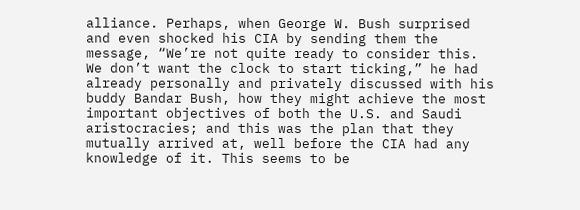alliance. Perhaps, when George W. Bush surprised and even shocked his CIA by sending them the message, “We’re not quite ready to consider this. We don’t want the clock to start ticking,” he had already personally and privately discussed with his buddy Bandar Bush, how they might achieve the most important objectives of both the U.S. and Saudi aristocracies; and this was the plan that they mutually arrived at, well before the CIA had any knowledge of it. This seems to be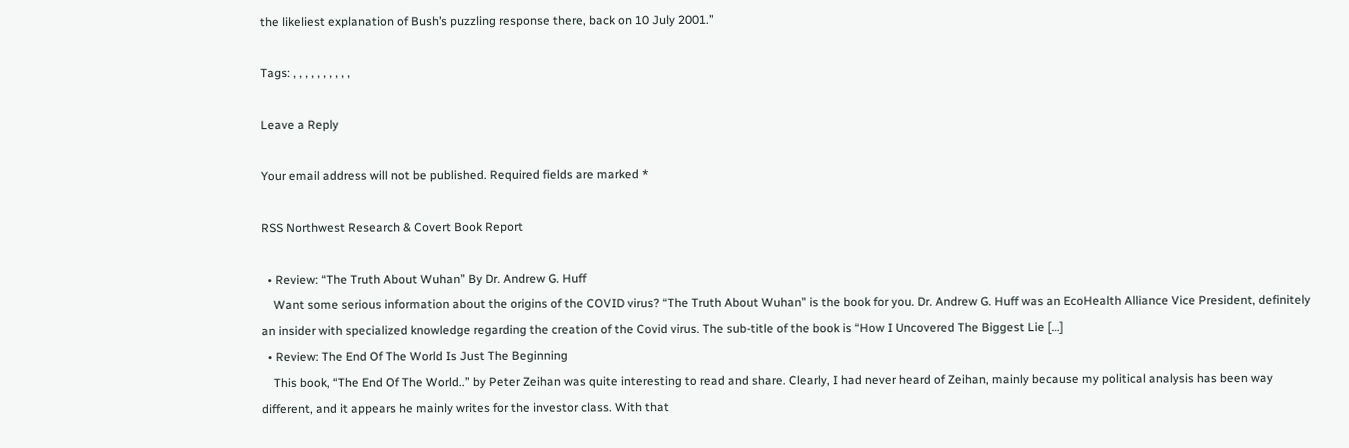the likeliest explanation of Bush’s puzzling response there, back on 10 July 2001.”

Tags: , , , , , , , , , ,

Leave a Reply

Your email address will not be published. Required fields are marked *

RSS Northwest Research & Covert Book Report

  • Review: “The Truth About Wuhan” By Dr. Andrew G. Huff
    Want some serious information about the origins of the COVID virus? “The Truth About Wuhan” is the book for you. Dr. Andrew G. Huff was an EcoHealth Alliance Vice President, definitely an insider with specialized knowledge regarding the creation of the Covid virus. The sub-title of the book is “How I Uncovered The Biggest Lie […]
  • Review: The End Of The World Is Just The Beginning
    This book, “The End Of The World..” by Peter Zeihan was quite interesting to read and share. Clearly, I had never heard of Zeihan, mainly because my political analysis has been way different, and it appears he mainly writes for the investor class. With that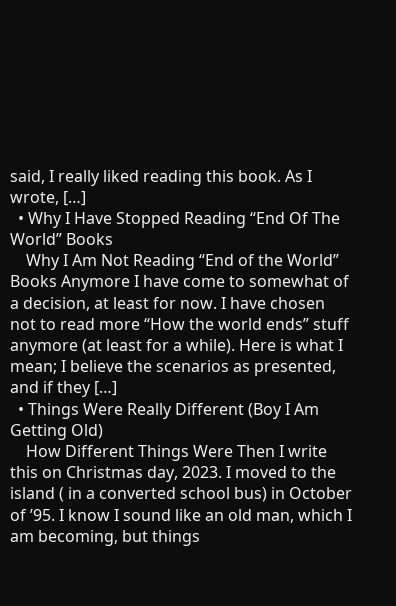said, I really liked reading this book. As I wrote, […]
  • Why I Have Stopped Reading “End Of The World” Books
    Why I Am Not Reading “End of the World” Books Anymore I have come to somewhat of a decision, at least for now. I have chosen not to read more “How the world ends” stuff anymore (at least for a while). Here is what I mean; I believe the scenarios as presented, and if they […]
  • Things Were Really Different (Boy I Am Getting Old)
    How Different Things Were Then I write this on Christmas day, 2023. I moved to the island ( in a converted school bus) in October of ’95. I know I sound like an old man, which I am becoming, but things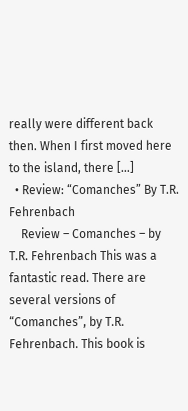really were different back then. When I first moved here to the island, there […]
  • Review: “Comanches” By T.R. Fehrenbach
    Review – Comanches – by T.R. Fehrenbach This was a fantastic read. There are several versions of “Comanches”, by T.R. Fehrenbach. This book is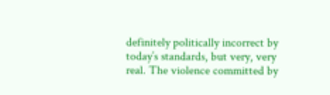definitely politically incorrect by today’s standards, but very, very real. The violence committed by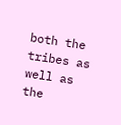both the tribes as well as the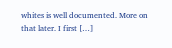whites is well documented. More on that later. I first […]